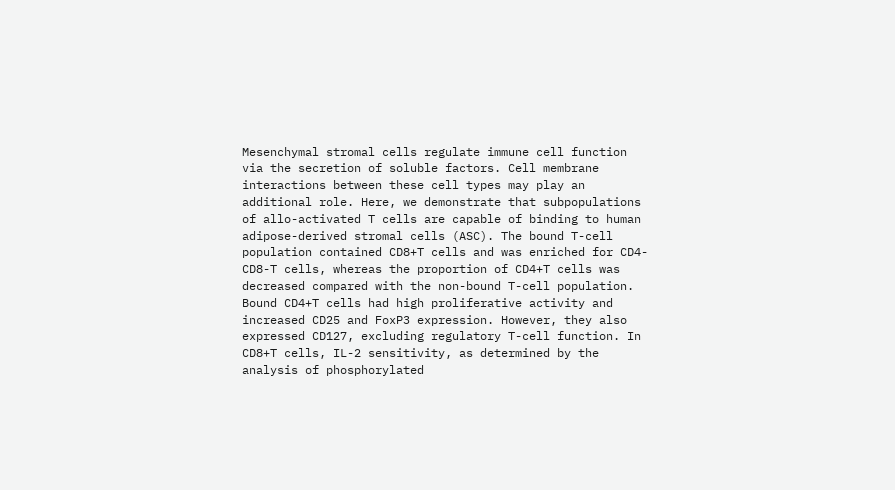Mesenchymal stromal cells regulate immune cell function via the secretion of soluble factors. Cell membrane interactions between these cell types may play an additional role. Here, we demonstrate that subpopulations of allo-activated T cells are capable of binding to human adipose-derived stromal cells (ASC). The bound T-cell population contained CD8+T cells and was enriched for CD4-CD8-T cells, whereas the proportion of CD4+T cells was decreased compared with the non-bound T-cell population. Bound CD4+T cells had high proliferative activity and increased CD25 and FoxP3 expression. However, they also expressed CD127, excluding regulatory T-cell function. In CD8+T cells, IL-2 sensitivity, as determined by the analysis of phosphorylated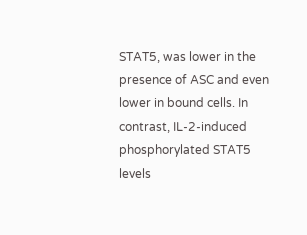STAT5, was lower in the presence of ASC and even lower in bound cells. In contrast, IL-2-induced phosphorylated STAT5 levels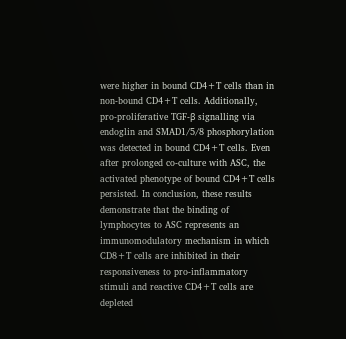were higher in bound CD4+T cells than in non-bound CD4+T cells. Additionally, pro-proliferative TGF-β signalling via endoglin and SMAD1/5/8 phosphorylation was detected in bound CD4+T cells. Even after prolonged co-culture with ASC, the activated phenotype of bound CD4+T cells persisted. In conclusion, these results demonstrate that the binding of lymphocytes to ASC represents an immunomodulatory mechanism in which CD8+T cells are inhibited in their responsiveness to pro-inflammatory stimuli and reactive CD4+T cells are depleted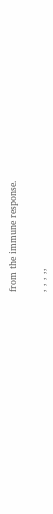from the immune response.

, , , ,,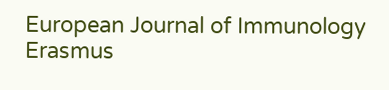European Journal of Immunology
Erasmus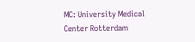MC: University Medical Center Rotterdam